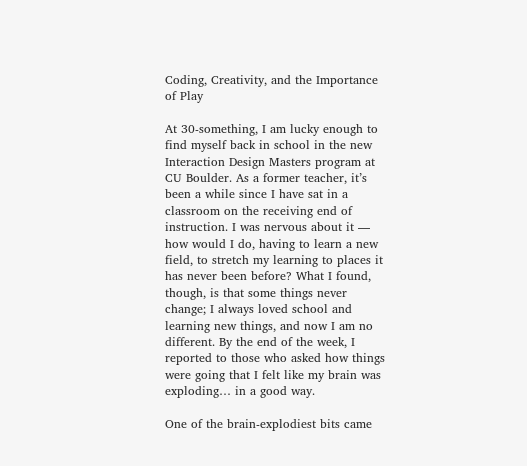Coding, Creativity, and the Importance of Play

At 30-something, I am lucky enough to find myself back in school in the new Interaction Design Masters program at CU Boulder. As a former teacher, it’s been a while since I have sat in a classroom on the receiving end of instruction. I was nervous about it — how would I do, having to learn a new field, to stretch my learning to places it has never been before? What I found, though, is that some things never change; I always loved school and learning new things, and now I am no different. By the end of the week, I reported to those who asked how things were going that I felt like my brain was exploding… in a good way.

One of the brain-explodiest bits came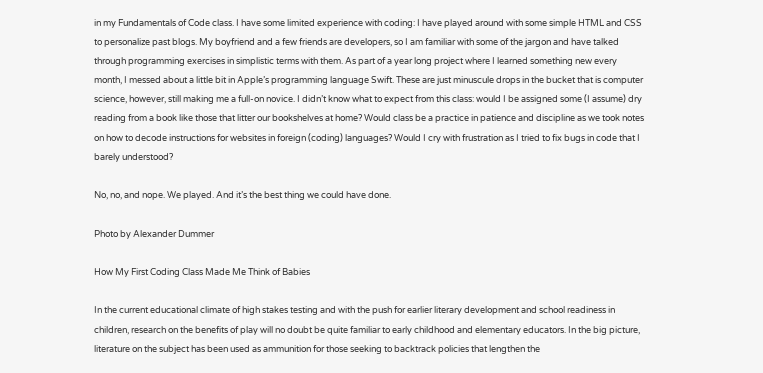in my Fundamentals of Code class. I have some limited experience with coding: I have played around with some simple HTML and CSS to personalize past blogs. My boyfriend and a few friends are developers, so I am familiar with some of the jargon and have talked through programming exercises in simplistic terms with them. As part of a year long project where I learned something new every month, I messed about a little bit in Apple’s programming language Swift. These are just minuscule drops in the bucket that is computer science, however, still making me a full-on novice. I didn’t know what to expect from this class: would I be assigned some (I assume) dry reading from a book like those that litter our bookshelves at home? Would class be a practice in patience and discipline as we took notes on how to decode instructions for websites in foreign (coding) languages? Would I cry with frustration as I tried to fix bugs in code that I barely understood?

No, no, and nope. We played. And it’s the best thing we could have done.

Photo by Alexander Dummer

How My First Coding Class Made Me Think of Babies

In the current educational climate of high stakes testing and with the push for earlier literary development and school readiness in children, research on the benefits of play will no doubt be quite familiar to early childhood and elementary educators. In the big picture, literature on the subject has been used as ammunition for those seeking to backtrack policies that lengthen the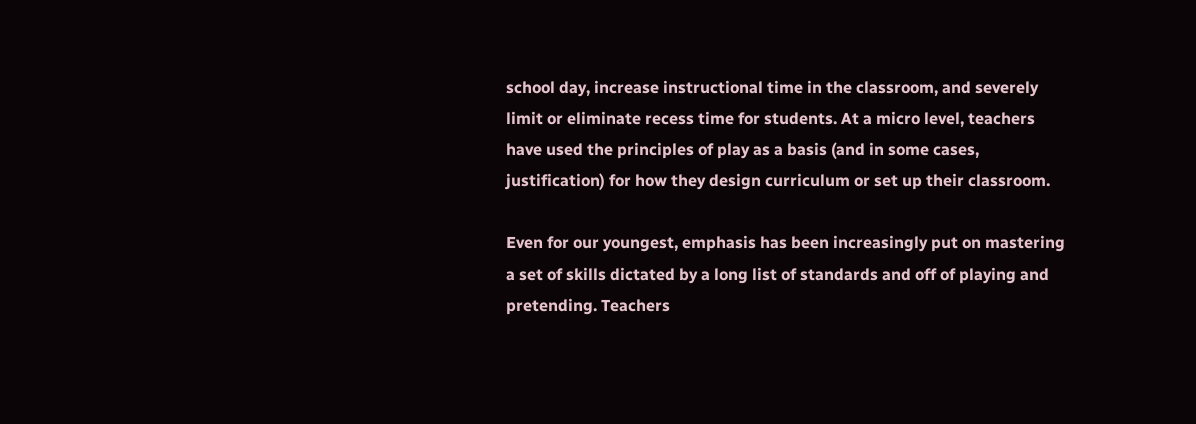school day, increase instructional time in the classroom, and severely limit or eliminate recess time for students. At a micro level, teachers have used the principles of play as a basis (and in some cases, justification) for how they design curriculum or set up their classroom.

Even for our youngest, emphasis has been increasingly put on mastering a set of skills dictated by a long list of standards and off of playing and pretending. Teachers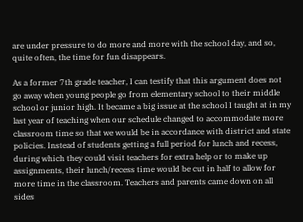are under pressure to do more and more with the school day, and so, quite often, the time for fun disappears.

As a former 7th grade teacher, I can testify that this argument does not go away when young people go from elementary school to their middle school or junior high. It became a big issue at the school I taught at in my last year of teaching when our schedule changed to accommodate more classroom time so that we would be in accordance with district and state policies. Instead of students getting a full period for lunch and recess, during which they could visit teachers for extra help or to make up assignments, their lunch/recess time would be cut in half to allow for more time in the classroom. Teachers and parents came down on all sides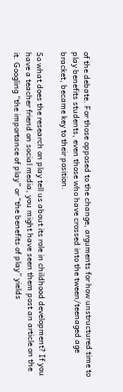of the debate. For those opposed to the change, arguments for how unstructured time to play benefits students, even those who have crossed into the tween/teenaged age bracket, became key to their position.

So what does the research on play tell us about its role in childhood development? If you have a teacher friend on social media, you might have seen them post an article on the it. Googling “the importance of play” or “the benefits of play” yields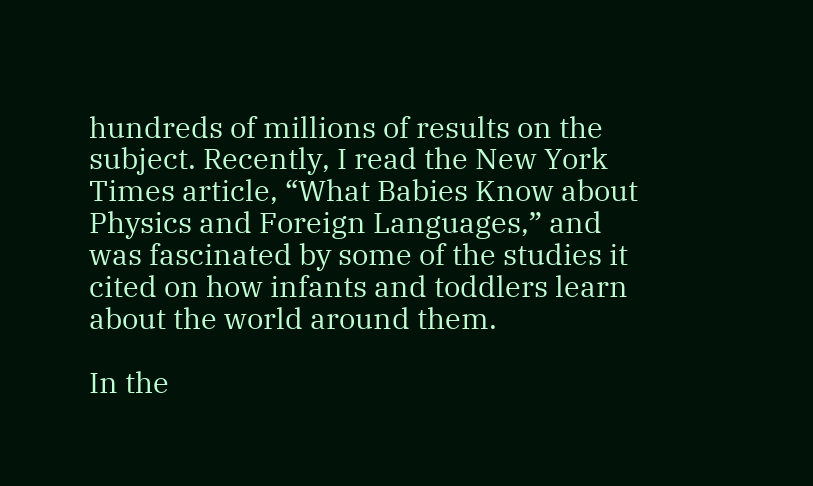hundreds of millions of results on the subject. Recently, I read the New York Times article, “What Babies Know about Physics and Foreign Languages,” and was fascinated by some of the studies it cited on how infants and toddlers learn about the world around them.

In the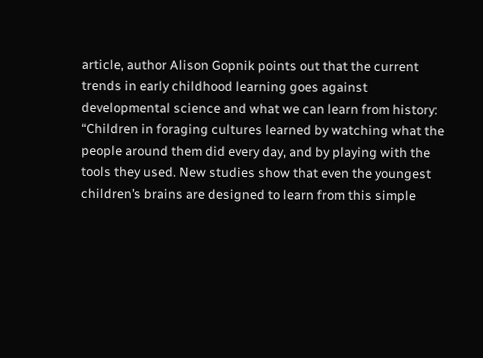article, author Alison Gopnik points out that the current trends in early childhood learning goes against developmental science and what we can learn from history: “Children in foraging cultures learned by watching what the people around them did every day, and by playing with the tools they used. New studies show that even the youngest children’s brains are designed to learn from this simple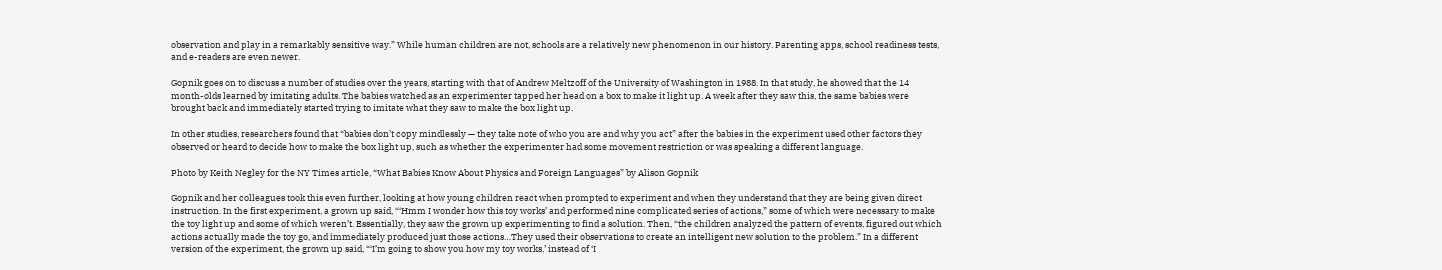observation and play in a remarkably sensitive way.” While human children are not, schools are a relatively new phenomenon in our history. Parenting apps, school readiness tests, and e-readers are even newer.

Gopnik goes on to discuss a number of studies over the years, starting with that of Andrew Meltzoff of the University of Washington in 1988. In that study, he showed that the 14 month-olds learned by imitating adults. The babies watched as an experimenter tapped her head on a box to make it light up. A week after they saw this, the same babies were brought back and immediately started trying to imitate what they saw to make the box light up.

In other studies, researchers found that “babies don’t copy mindlessly — they take note of who you are and why you act” after the babies in the experiment used other factors they observed or heard to decide how to make the box light up, such as whether the experimenter had some movement restriction or was speaking a different language.

Photo by Keith Negley for the NY Times article, “What Babies Know About Physics and Foreign Languages” by Alison Gopnik

Gopnik and her colleagues took this even further, looking at how young children react when prompted to experiment and when they understand that they are being given direct instruction. In the first experiment, a grown up said, “‘Hmm I wonder how this toy works’ and performed nine complicated series of actions,” some of which were necessary to make the toy light up and some of which weren’t. Essentially, they saw the grown up experimenting to find a solution. Then, “the children analyzed the pattern of events, figured out which actions actually made the toy go, and immediately produced just those actions…They used their observations to create an intelligent new solution to the problem.” In a different version of the experiment, the grown up said, “‘I’m going to show you how my toy works,’ instead of ‘I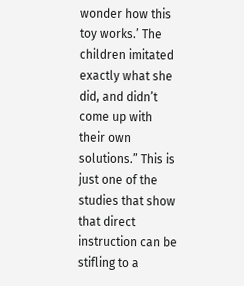wonder how this toy works.’ The children imitated exactly what she did, and didn’t come up with their own solutions.” This is just one of the studies that show that direct instruction can be stifling to a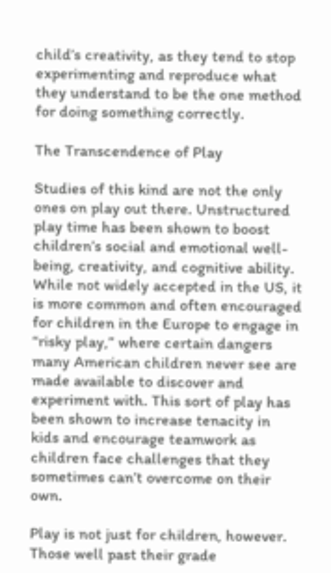child’s creativity, as they tend to stop experimenting and reproduce what they understand to be the one method for doing something correctly.

The Transcendence of Play

Studies of this kind are not the only ones on play out there. Unstructured play time has been shown to boost children’s social and emotional well-being, creativity, and cognitive ability. While not widely accepted in the US, it is more common and often encouraged for children in the Europe to engage in “risky play,” where certain dangers many American children never see are made available to discover and experiment with. This sort of play has been shown to increase tenacity in kids and encourage teamwork as children face challenges that they sometimes can’t overcome on their own.

Play is not just for children, however. Those well past their grade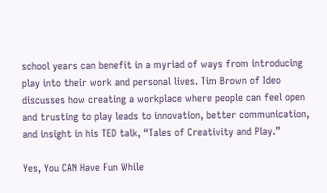school years can benefit in a myriad of ways from introducing play into their work and personal lives. Tim Brown of Ideo discusses how creating a workplace where people can feel open and trusting to play leads to innovation, better communication, and insight in his TED talk, “Tales of Creativity and Play.”

Yes, You CAN Have Fun While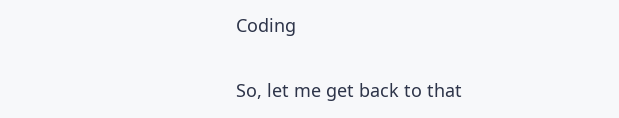Coding

So, let me get back to that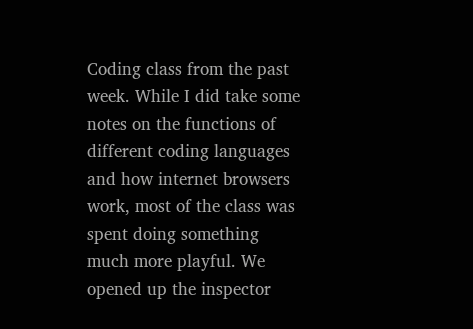Coding class from the past week. While I did take some notes on the functions of different coding languages and how internet browsers work, most of the class was spent doing something much more playful. We opened up the inspector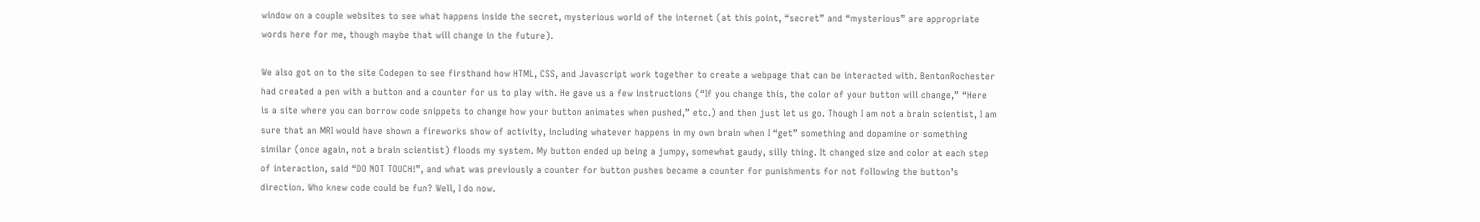window on a couple websites to see what happens inside the secret, mysterious world of the internet (at this point, “secret” and “mysterious” are appropriate words here for me, though maybe that will change in the future).

We also got on to the site Codepen to see firsthand how HTML, CSS, and Javascript work together to create a webpage that can be interacted with. BentonRochester had created a pen with a button and a counter for us to play with. He gave us a few instructions (“If you change this, the color of your button will change,” “Here is a site where you can borrow code snippets to change how your button animates when pushed,” etc.) and then just let us go. Though I am not a brain scientist, I am sure that an MRI would have shown a fireworks show of activity, including whatever happens in my own brain when I “get” something and dopamine or something similar (once again, not a brain scientist) floods my system. My button ended up being a jumpy, somewhat gaudy, silly thing. It changed size and color at each step of interaction, said “DO NOT TOUCH!”, and what was previously a counter for button pushes became a counter for punishments for not following the button’s direction. Who knew code could be fun? Well, I do now.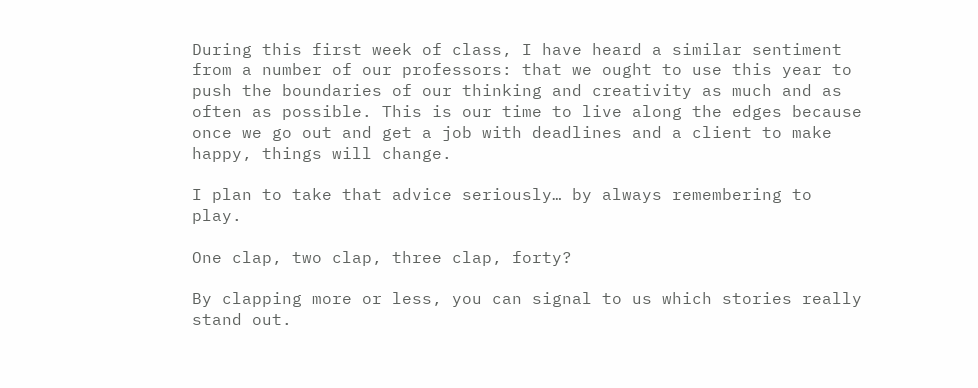During this first week of class, I have heard a similar sentiment from a number of our professors: that we ought to use this year to push the boundaries of our thinking and creativity as much and as often as possible. This is our time to live along the edges because once we go out and get a job with deadlines and a client to make happy, things will change.

I plan to take that advice seriously… by always remembering to play.

One clap, two clap, three clap, forty?

By clapping more or less, you can signal to us which stories really stand out.